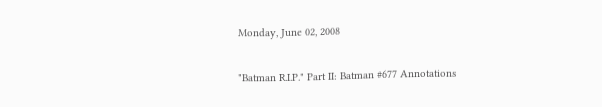Monday, June 02, 2008

"Batman R.I.P." Part II: Batman #677 Annotations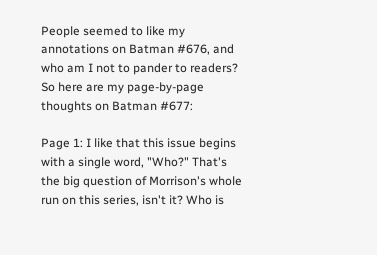People seemed to like my annotations on Batman #676, and who am I not to pander to readers? So here are my page-by-page thoughts on Batman #677:

Page 1: I like that this issue begins with a single word, "Who?" That's the big question of Morrison's whole run on this series, isn't it? Who is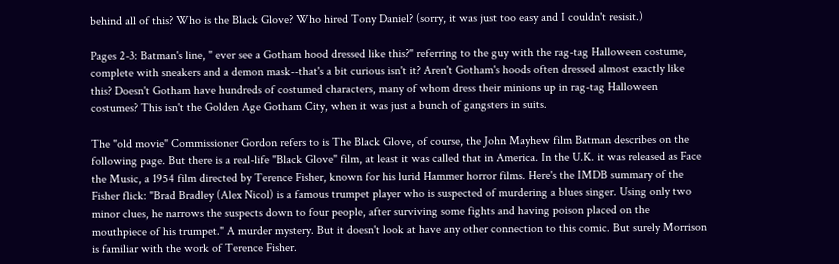behind all of this? Who is the Black Glove? Who hired Tony Daniel? (sorry, it was just too easy and I couldn't resisit.)

Pages 2-3: Batman's line, " ever see a Gotham hood dressed like this?" referring to the guy with the rag-tag Halloween costume, complete with sneakers and a demon mask--that's a bit curious isn't it? Aren't Gotham's hoods often dressed almost exactly like this? Doesn't Gotham have hundreds of costumed characters, many of whom dress their minions up in rag-tag Halloween costumes? This isn't the Golden Age Gotham City, when it was just a bunch of gangsters in suits.

The "old movie" Commissioner Gordon refers to is The Black Glove, of course, the John Mayhew film Batman describes on the following page. But there is a real-life "Black Glove" film, at least it was called that in America. In the U.K. it was released as Face the Music, a 1954 film directed by Terence Fisher, known for his lurid Hammer horror films. Here's the IMDB summary of the Fisher flick: "Brad Bradley (Alex Nicol) is a famous trumpet player who is suspected of murdering a blues singer. Using only two minor clues, he narrows the suspects down to four people, after surviving some fights and having poison placed on the mouthpiece of his trumpet." A murder mystery. But it doesn't look at have any other connection to this comic. But surely Morrison is familiar with the work of Terence Fisher.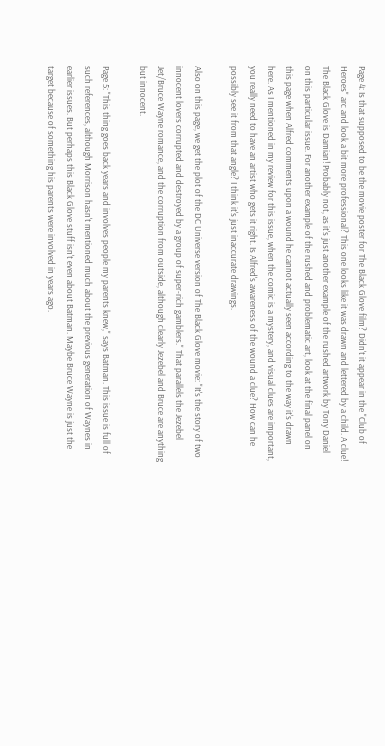Page 4: Is that supposed to be the movie poster for The Black Glove film? Didn't it appear in the "Club of Heroes" arc and look a bit more professional? This one looks like it was drawn and lettered by a child. A clue! The Black Glove is Damian! Probably not, as it's just another example of the rushed artwork by Tony Daniel on this particular issue. For another example of the rushed and problematic art, look at the final panel on this page when Alfred comments upon a wound he cannot actually seen according to the way it's drawn here. As I mentioned in my review for this issue, when the comic is a mystery, and visual clues are important, you really need to have an artist who gets it right. Is Alfred's awareness of the wound a clue? How can he possibly see it from that angle? I think it's just inaccurate drawings.

Also on this page, we get the plot of the DC Universe version of The Black Glove movie: "It's the story of two innocent lovers corrupted and destroyed by a group of super-rich gamblers." That parallels the Jezebel Jet/Bruce Wayne romance, and the corruption from outside, although clearly Jezebel and Bruce are anything but innocent.

Page 5: "This thing goes back years and involves people my parents knew," says Batman. This issue is full of such references, although Morrison hasn't mentioned much about the previous generation of Waynes in earlier issues. But perhaps this Black Glove stuff isn't even about Batman. Maybe Bruce Wayne is just the target because of something his parents were involved in years ago.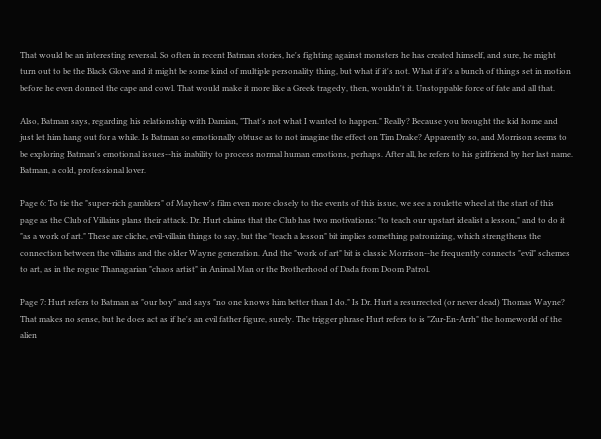That would be an interesting reversal. So often in recent Batman stories, he's fighting against monsters he has created himself, and sure, he might turn out to be the Black Glove and it might be some kind of multiple personality thing, but what if it's not. What if it's a bunch of things set in motion before he even donned the cape and cowl. That would make it more like a Greek tragedy, then, wouldn't it. Unstoppable force of fate and all that.

Also, Batman says, regarding his relationship with Damian, "That's not what I wanted to happen." Really? Because you brought the kid home and just let him hang out for a while. Is Batman so emotionally obtuse as to not imagine the effect on Tim Drake? Apparently so, and Morrison seems to be exploring Batman's emotional issues--his inability to process normal human emotions, perhaps. After all, he refers to his girlfriend by her last name. Batman, a cold, professional lover.

Page 6: To tie the "super-rich gamblers" of Mayhew's film even more closely to the events of this issue, we see a roulette wheel at the start of this page as the Club of Villains plans their attack. Dr. Hurt claims that the Club has two motivations: "to teach our upstart idealist a lesson," and to do it "as a work of art." These are cliche, evil-villain things to say, but the "teach a lesson" bit implies something patronizing, which strengthens the connection between the villains and the older Wayne generation. And the "work of art" bit is classic Morrison--he frequently connects "evil" schemes to art, as in the rogue Thanagarian "chaos artist" in Animal Man or the Brotherhood of Dada from Doom Patrol.

Page 7: Hurt refers to Batman as "our boy" and says "no one knows him better than I do." Is Dr. Hurt a resurrected (or never dead) Thomas Wayne? That makes no sense, but he does act as if he's an evil father figure, surely. The trigger phrase Hurt refers to is "Zur-En-Arrh" the homeworld of the alien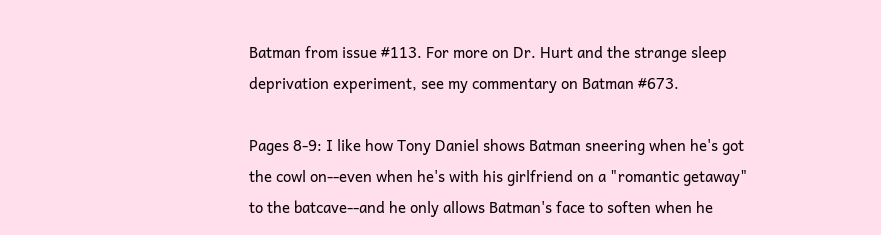Batman from issue #113. For more on Dr. Hurt and the strange sleep deprivation experiment, see my commentary on Batman #673.

Pages 8-9: I like how Tony Daniel shows Batman sneering when he's got the cowl on--even when he's with his girlfriend on a "romantic getaway" to the batcave--and he only allows Batman's face to soften when he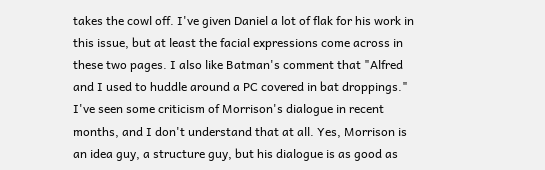takes the cowl off. I've given Daniel a lot of flak for his work in this issue, but at least the facial expressions come across in these two pages. I also like Batman's comment that "Alfred and I used to huddle around a PC covered in bat droppings." I've seen some criticism of Morrison's dialogue in recent months, and I don't understand that at all. Yes, Morrison is an idea guy, a structure guy, but his dialogue is as good as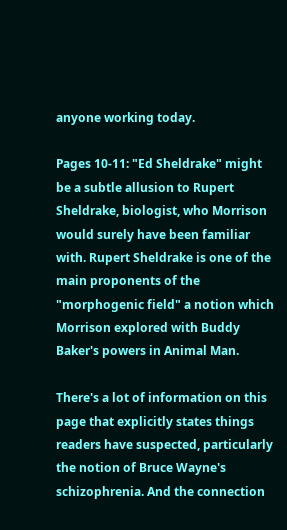anyone working today.

Pages 10-11: "Ed Sheldrake" might be a subtle allusion to Rupert Sheldrake, biologist, who Morrison would surely have been familiar with. Rupert Sheldrake is one of the main proponents of the "morphogenic field" a notion which Morrison explored with Buddy Baker's powers in Animal Man.

There's a lot of information on this page that explicitly states things readers have suspected, particularly the notion of Bruce Wayne's schizophrenia. And the connection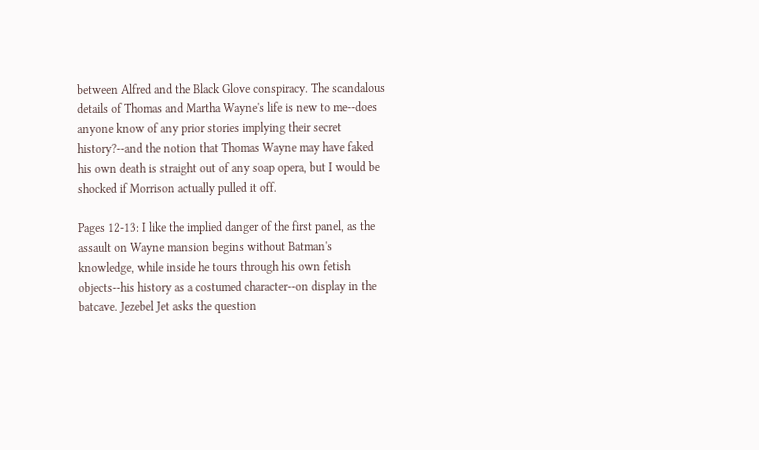between Alfred and the Black Glove conspiracy. The scandalous details of Thomas and Martha Wayne's life is new to me--does anyone know of any prior stories implying their secret history?--and the notion that Thomas Wayne may have faked his own death is straight out of any soap opera, but I would be shocked if Morrison actually pulled it off.

Pages 12-13: I like the implied danger of the first panel, as the assault on Wayne mansion begins without Batman's knowledge, while inside he tours through his own fetish objects--his history as a costumed character--on display in the batcave. Jezebel Jet asks the question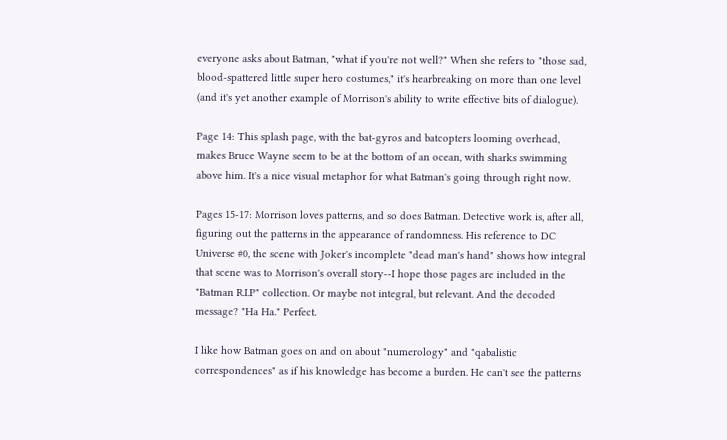everyone asks about Batman, "what if you're not well?" When she refers to "those sad, blood-spattered little super hero costumes," it's hearbreaking on more than one level (and it's yet another example of Morrison's ability to write effective bits of dialogue).

Page 14: This splash page, with the bat-gyros and batcopters looming overhead, makes Bruce Wayne seem to be at the bottom of an ocean, with sharks swimming above him. It's a nice visual metaphor for what Batman's going through right now.

Pages 15-17: Morrison loves patterns, and so does Batman. Detective work is, after all, figuring out the patterns in the appearance of randomness. His reference to DC Universe #0, the scene with Joker's incomplete "dead man's hand" shows how integral that scene was to Morrison's overall story--I hope those pages are included in the "Batman R.I.P" collection. Or maybe not integral, but relevant. And the decoded message? "Ha Ha." Perfect.

I like how Batman goes on and on about "numerology" and "qabalistic correspondences" as if his knowledge has become a burden. He can't see the patterns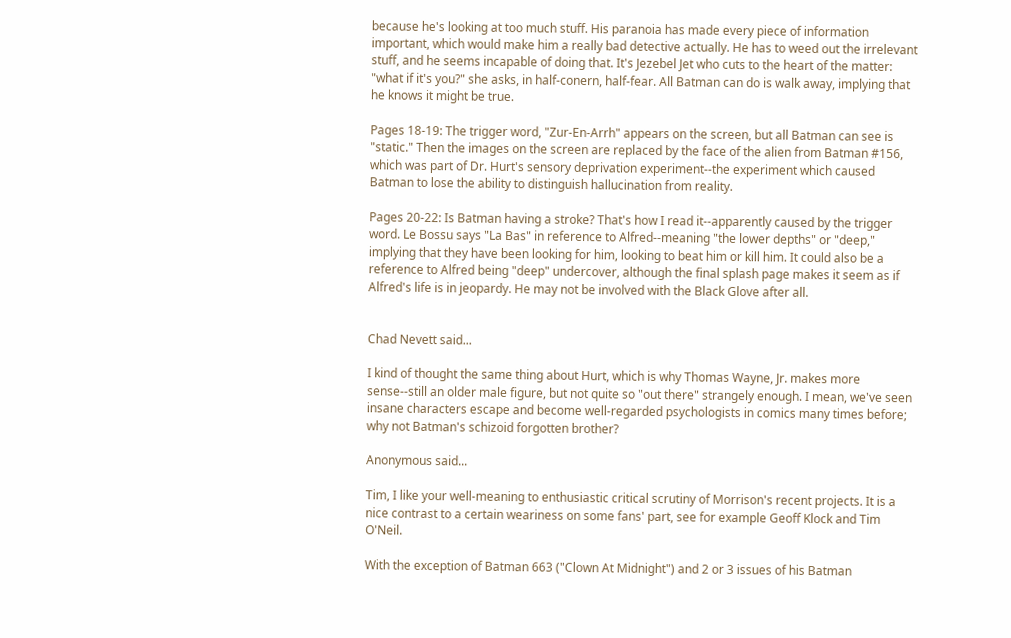because he's looking at too much stuff. His paranoia has made every piece of information important, which would make him a really bad detective actually. He has to weed out the irrelevant stuff, and he seems incapable of doing that. It's Jezebel Jet who cuts to the heart of the matter: "what if it's you?" she asks, in half-conern, half-fear. All Batman can do is walk away, implying that he knows it might be true.

Pages 18-19: The trigger word, "Zur-En-Arrh" appears on the screen, but all Batman can see is "static." Then the images on the screen are replaced by the face of the alien from Batman #156, which was part of Dr. Hurt's sensory deprivation experiment--the experiment which caused Batman to lose the ability to distinguish hallucination from reality.

Pages 20-22: Is Batman having a stroke? That's how I read it--apparently caused by the trigger word. Le Bossu says "La Bas" in reference to Alfred--meaning "the lower depths" or "deep," implying that they have been looking for him, looking to beat him or kill him. It could also be a reference to Alfred being "deep" undercover, although the final splash page makes it seem as if Alfred's life is in jeopardy. He may not be involved with the Black Glove after all.


Chad Nevett said...

I kind of thought the same thing about Hurt, which is why Thomas Wayne, Jr. makes more sense--still an older male figure, but not quite so "out there" strangely enough. I mean, we've seen insane characters escape and become well-regarded psychologists in comics many times before; why not Batman's schizoid forgotten brother?

Anonymous said...

Tim, I like your well-meaning to enthusiastic critical scrutiny of Morrison's recent projects. It is a nice contrast to a certain weariness on some fans' part, see for example Geoff Klock and Tim O'Neil.

With the exception of Batman 663 ("Clown At Midnight") and 2 or 3 issues of his Batman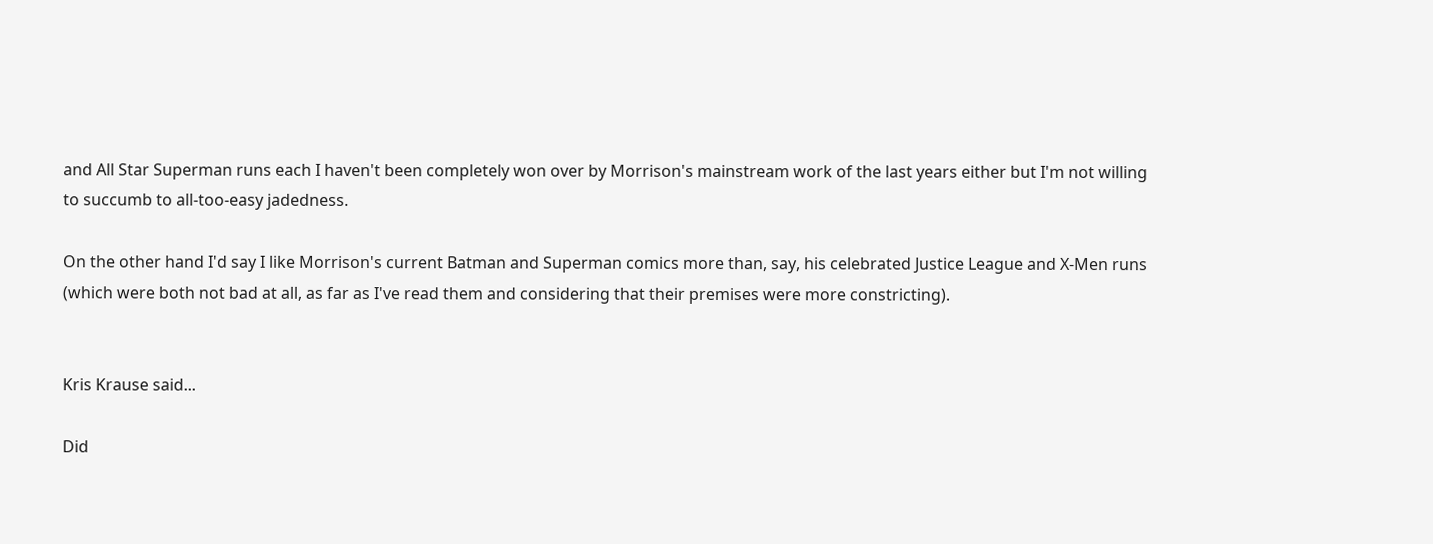and All Star Superman runs each I haven't been completely won over by Morrison's mainstream work of the last years either but I'm not willing to succumb to all-too-easy jadedness.

On the other hand I'd say I like Morrison's current Batman and Superman comics more than, say, his celebrated Justice League and X-Men runs (which were both not bad at all, as far as I've read them and considering that their premises were more constricting).


Kris Krause said...

Did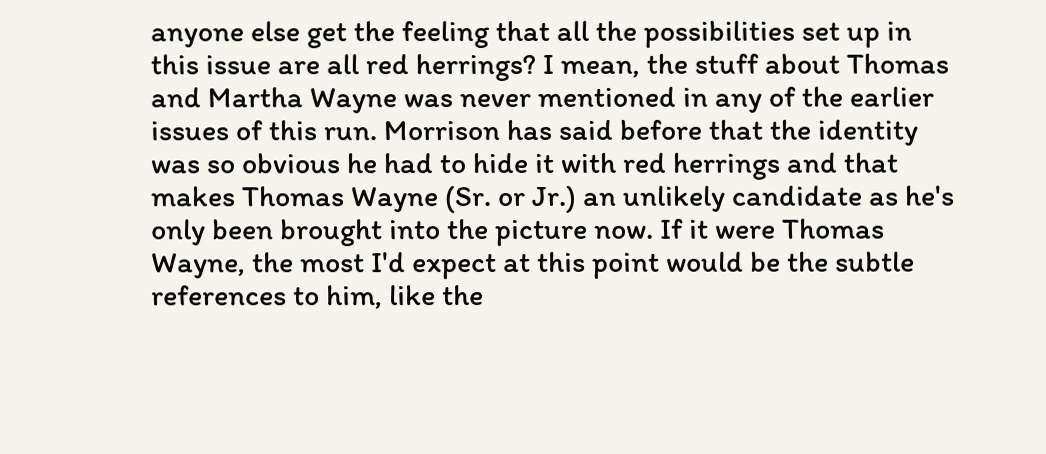anyone else get the feeling that all the possibilities set up in this issue are all red herrings? I mean, the stuff about Thomas and Martha Wayne was never mentioned in any of the earlier issues of this run. Morrison has said before that the identity was so obvious he had to hide it with red herrings and that makes Thomas Wayne (Sr. or Jr.) an unlikely candidate as he's only been brought into the picture now. If it were Thomas Wayne, the most I'd expect at this point would be the subtle references to him, like the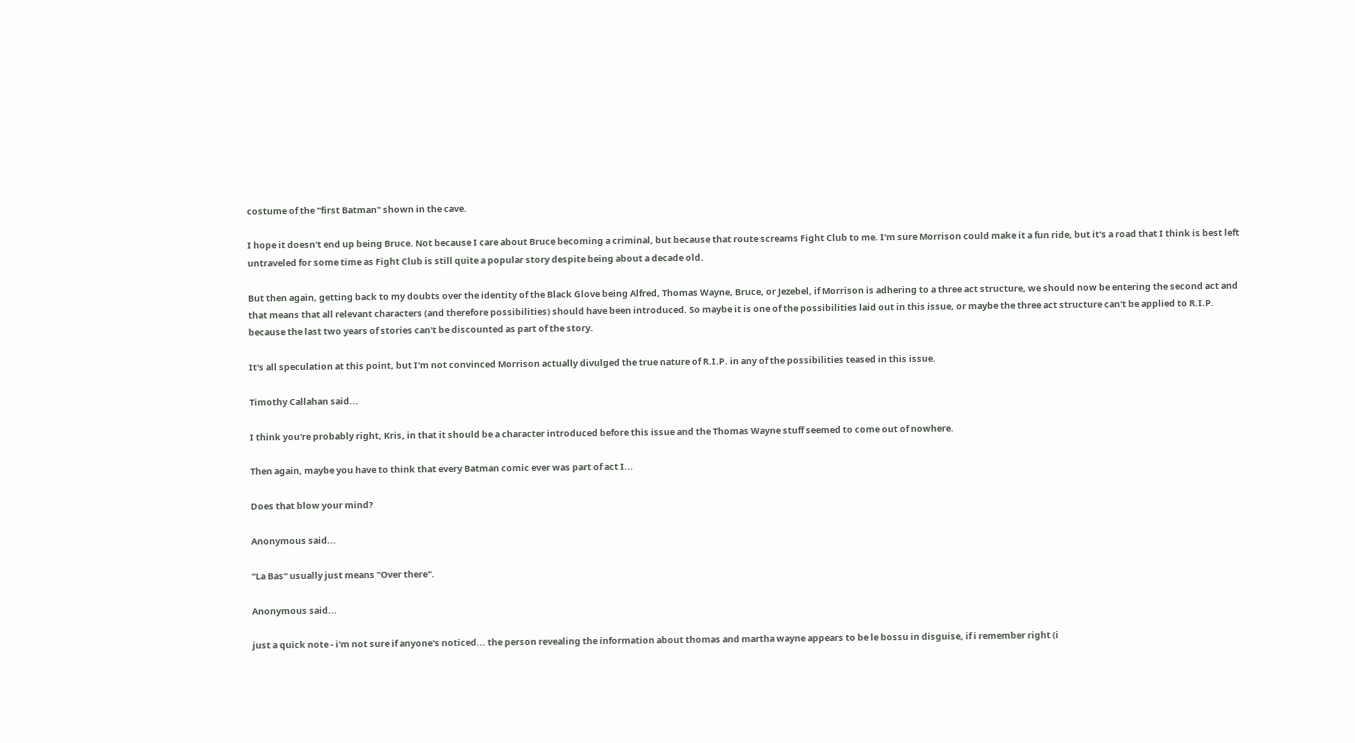costume of the "first Batman" shown in the cave.

I hope it doesn't end up being Bruce. Not because I care about Bruce becoming a criminal, but because that route screams Fight Club to me. I'm sure Morrison could make it a fun ride, but it's a road that I think is best left untraveled for some time as Fight Club is still quite a popular story despite being about a decade old.

But then again, getting back to my doubts over the identity of the Black Glove being Alfred, Thomas Wayne, Bruce, or Jezebel, if Morrison is adhering to a three act structure, we should now be entering the second act and that means that all relevant characters (and therefore possibilities) should have been introduced. So maybe it is one of the possibilities laid out in this issue, or maybe the three act structure can't be applied to R.I.P. because the last two years of stories can't be discounted as part of the story.

It's all speculation at this point, but I'm not convinced Morrison actually divulged the true nature of R.I.P. in any of the possibilities teased in this issue.

Timothy Callahan said...

I think you're probably right, Kris, in that it should be a character introduced before this issue and the Thomas Wayne stuff seemed to come out of nowhere.

Then again, maybe you have to think that every Batman comic ever was part of act I...

Does that blow your mind?

Anonymous said...

"La Bas" usually just means "Over there".

Anonymous said...

just a quick note - i'm not sure if anyone's noticed... the person revealing the information about thomas and martha wayne appears to be le bossu in disguise, if i remember right (i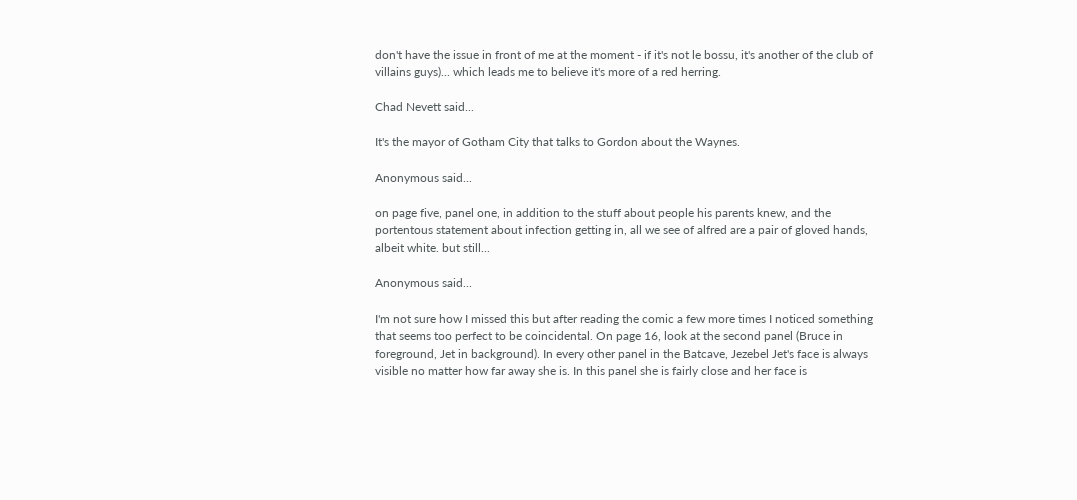don't have the issue in front of me at the moment - if it's not le bossu, it's another of the club of villains guys)... which leads me to believe it's more of a red herring.

Chad Nevett said...

It's the mayor of Gotham City that talks to Gordon about the Waynes.

Anonymous said...

on page five, panel one, in addition to the stuff about people his parents knew, and the portentous statement about infection getting in, all we see of alfred are a pair of gloved hands, albeit white. but still...

Anonymous said...

I'm not sure how I missed this but after reading the comic a few more times I noticed something that seems too perfect to be coincidental. On page 16, look at the second panel (Bruce in foreground, Jet in background). In every other panel in the Batcave, Jezebel Jet's face is always visible no matter how far away she is. In this panel she is fairly close and her face is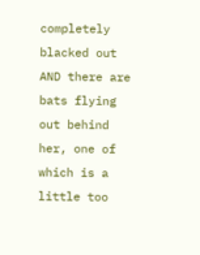completely blacked out AND there are bats flying out behind her, one of which is a little too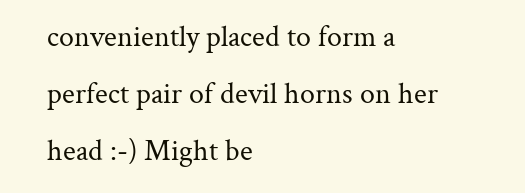conveniently placed to form a perfect pair of devil horns on her head :-) Might be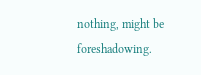nothing, might be foreshadowing.